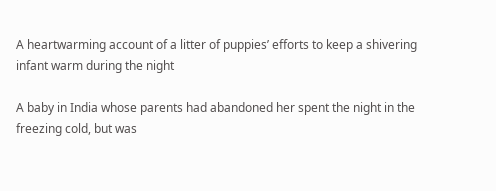A heartwarming account of a litter of puppies’ efforts to keep a shivering infant warm during the night

A baby in India whose parents had abandoned her spent the night in the freezing cold, but was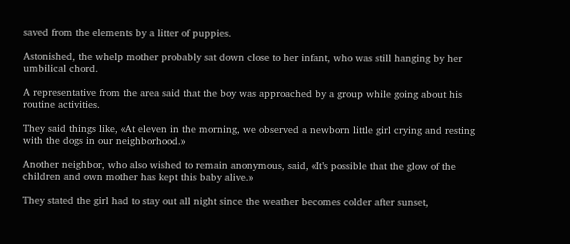saved from the elements by a litter of puppies.

Astonished, the whelp mother probably sat down close to her infant, who was still hanging by her umbilical chord.

A representative from the area said that the boy was approached by a group while going about his routine activities.

They said things like, «At eleven in the morning, we observed a newborn little girl crying and resting with the dogs in our neighborhood.»

Another neighbor, who also wished to remain anonymous, said, «It’s possible that the glow of the children and own mother has kept this baby alive.»

They stated the girl had to stay out all night since the weather becomes colder after sunset,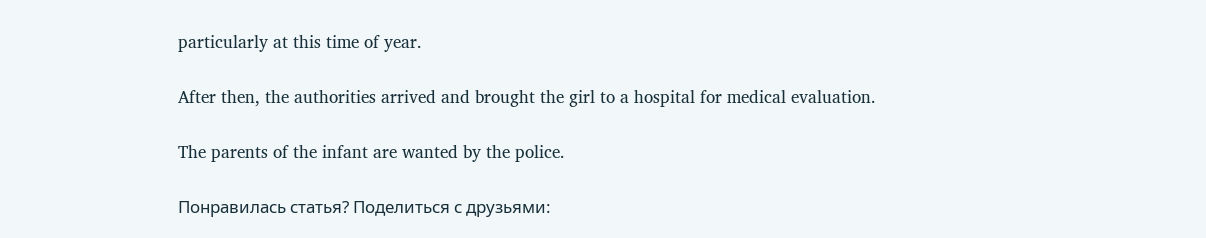particularly at this time of year.

After then, the authorities arrived and brought the girl to a hospital for medical evaluation.

The parents of the infant are wanted by the police.

Понравилась статья? Поделиться с друзьями: